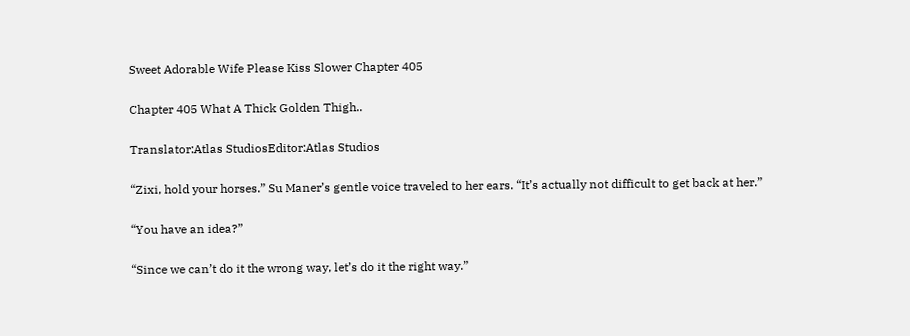Sweet Adorable Wife Please Kiss Slower Chapter 405

Chapter 405 What A Thick Golden Thigh..

Translator:Atlas StudiosEditor:Atlas Studios

“Zixi, hold your horses.” Su Maner’s gentle voice traveled to her ears. “It’s actually not difficult to get back at her.”

“You have an idea?”

“Since we can’t do it the wrong way, let’s do it the right way.”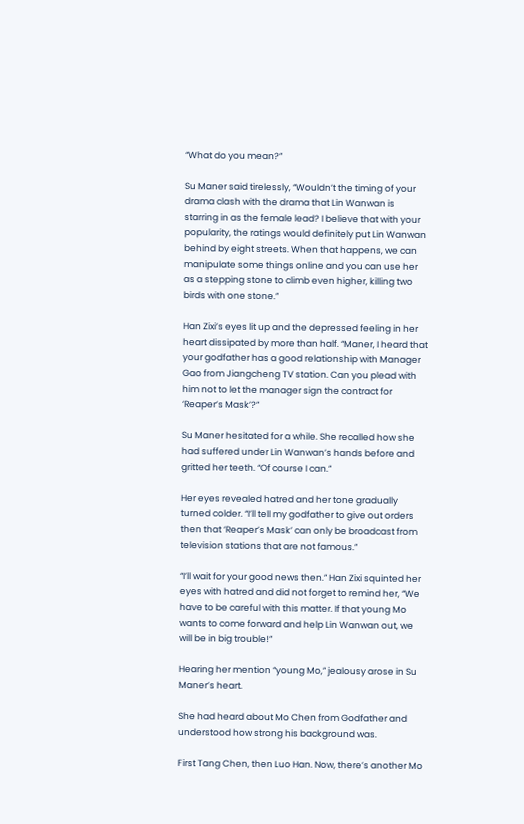“What do you mean?”

Su Maner said tirelessly, “Wouldn’t the timing of your drama clash with the drama that Lin Wanwan is starring in as the female lead? I believe that with your popularity, the ratings would definitely put Lin Wanwan behind by eight streets. When that happens, we can manipulate some things online and you can use her as a stepping stone to climb even higher, killing two birds with one stone.”

Han Zixi’s eyes lit up and the depressed feeling in her heart dissipated by more than half. “Maner, I heard that your godfather has a good relationship with Manager Gao from Jiangcheng TV station. Can you plead with him not to let the manager sign the contract for ‘Reaper’s Mask’?”

Su Maner hesitated for a while. She recalled how she had suffered under Lin Wanwan’s hands before and gritted her teeth. “Of course I can.”

Her eyes revealed hatred and her tone gradually turned colder. “I’ll tell my godfather to give out orders then that ‘Reaper’s Mask’ can only be broadcast from television stations that are not famous.”

“I’ll wait for your good news then.” Han Zixi squinted her eyes with hatred and did not forget to remind her, “We have to be careful with this matter. If that young Mo wants to come forward and help Lin Wanwan out, we will be in big trouble!”

Hearing her mention “young Mo,” jealousy arose in Su Maner’s heart.

She had heard about Mo Chen from Godfather and understood how strong his background was.

First Tang Chen, then Luo Han. Now, there’s another Mo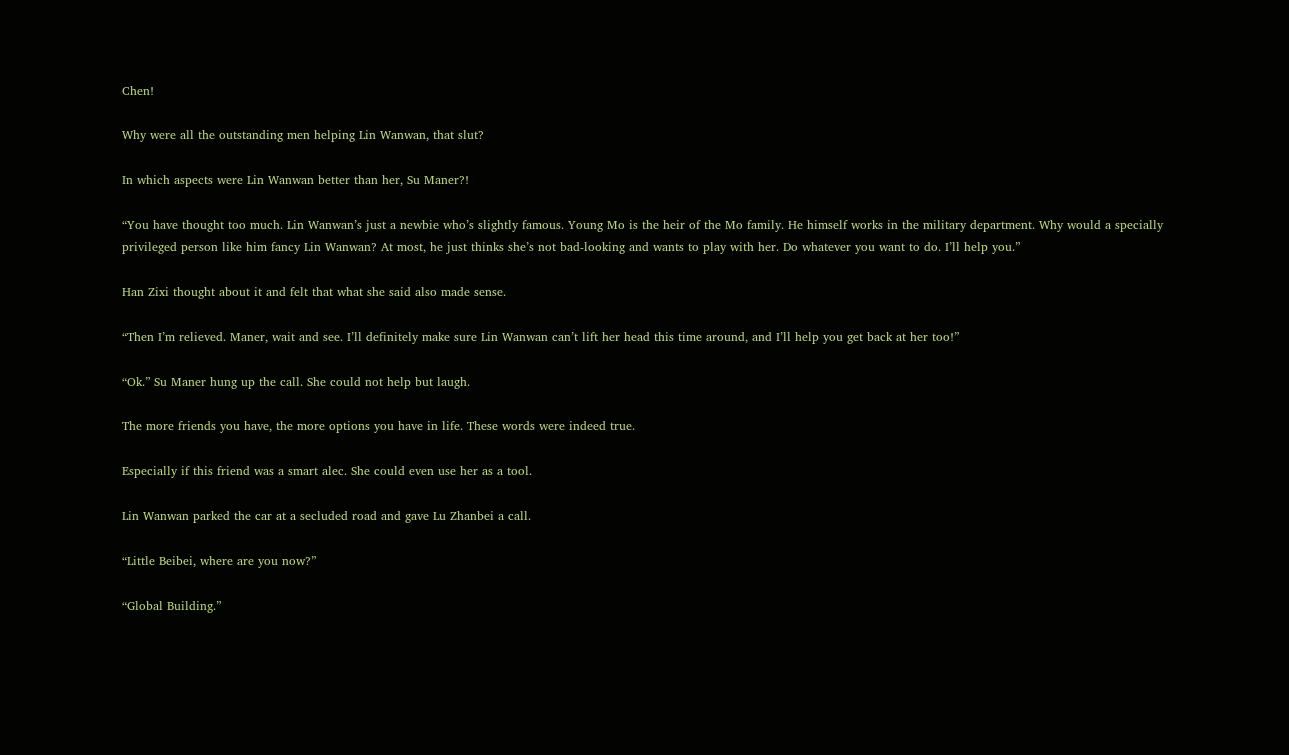Chen!

Why were all the outstanding men helping Lin Wanwan, that slut?

In which aspects were Lin Wanwan better than her, Su Maner?!

“You have thought too much. Lin Wanwan’s just a newbie who’s slightly famous. Young Mo is the heir of the Mo family. He himself works in the military department. Why would a specially privileged person like him fancy Lin Wanwan? At most, he just thinks she’s not bad-looking and wants to play with her. Do whatever you want to do. I’ll help you.”

Han Zixi thought about it and felt that what she said also made sense.

“Then I’m relieved. Maner, wait and see. I’ll definitely make sure Lin Wanwan can’t lift her head this time around, and I’ll help you get back at her too!”

“Ok.” Su Maner hung up the call. She could not help but laugh.

The more friends you have, the more options you have in life. These words were indeed true.

Especially if this friend was a smart alec. She could even use her as a tool.

Lin Wanwan parked the car at a secluded road and gave Lu Zhanbei a call.

“Little Beibei, where are you now?”

“Global Building.”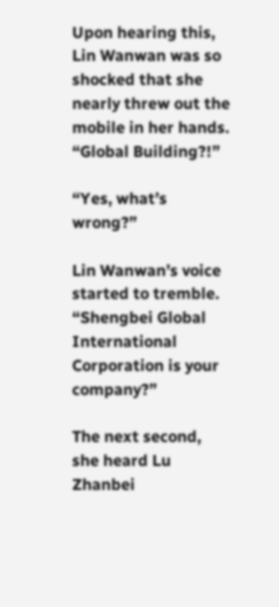Upon hearing this, Lin Wanwan was so shocked that she nearly threw out the mobile in her hands. “Global Building?!”

“Yes, what’s wrong?”

Lin Wanwan’s voice started to tremble. “Shengbei Global International Corporation is your company?”

The next second, she heard Lu Zhanbei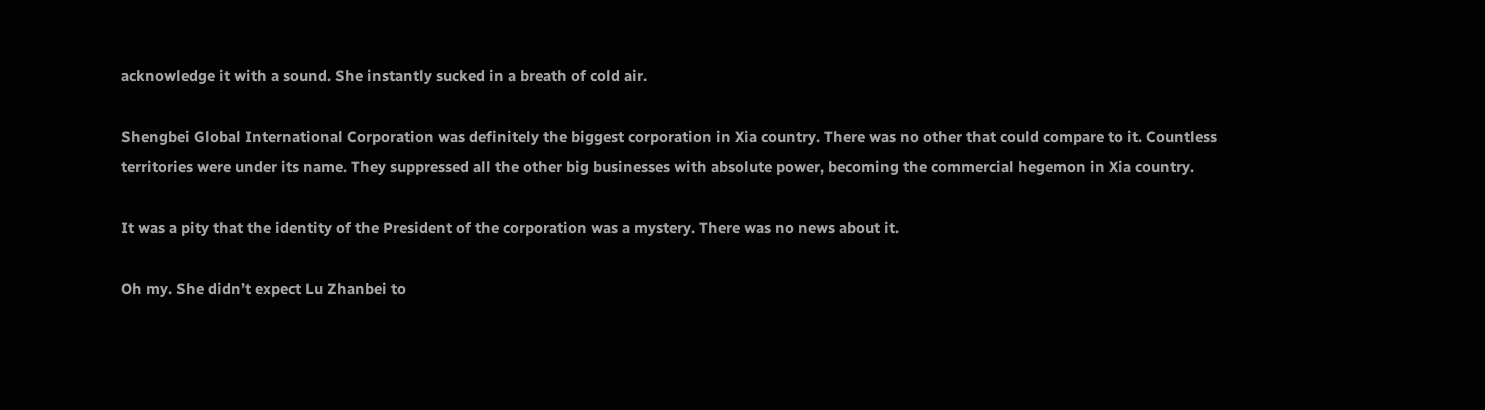acknowledge it with a sound. She instantly sucked in a breath of cold air.

Shengbei Global International Corporation was definitely the biggest corporation in Xia country. There was no other that could compare to it. Countless territories were under its name. They suppressed all the other big businesses with absolute power, becoming the commercial hegemon in Xia country.

It was a pity that the identity of the President of the corporation was a mystery. There was no news about it.

Oh my. She didn’t expect Lu Zhanbei to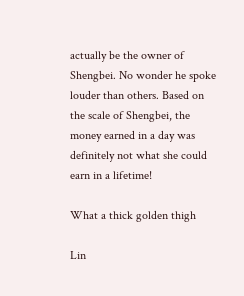actually be the owner of Shengbei. No wonder he spoke louder than others. Based on the scale of Shengbei, the money earned in a day was definitely not what she could earn in a lifetime!

What a thick golden thigh

Lin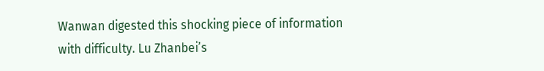Wanwan digested this shocking piece of information with difficulty. Lu Zhanbei’s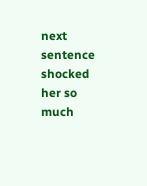next sentence shocked her so much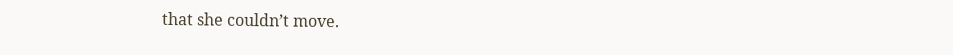that she couldn’t move.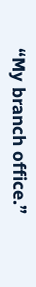“My branch office.”